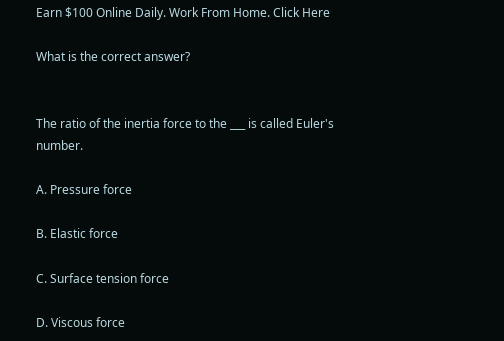Earn $100 Online Daily. Work From Home. Click Here

What is the correct answer?


The ratio of the inertia force to the ___ is called Euler's number.

A. Pressure force

B. Elastic force

C. Surface tension force

D. Viscous force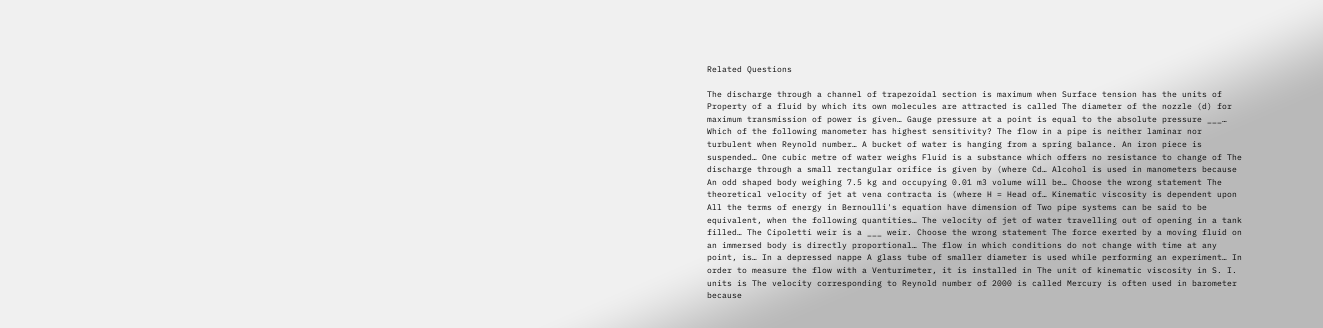Related Questions

The discharge through a channel of trapezoidal section is maximum when Surface tension has the units of Property of a fluid by which its own molecules are attracted is called The diameter of the nozzle (d) for maximum transmission of power is given… Gauge pressure at a point is equal to the absolute pressure ___… Which of the following manometer has highest sensitivity? The flow in a pipe is neither laminar nor turbulent when Reynold number… A bucket of water is hanging from a spring balance. An iron piece is suspended… One cubic metre of water weighs Fluid is a substance which offers no resistance to change of The discharge through a small rectangular orifice is given by (where Cd… Alcohol is used in manometers because An odd shaped body weighing 7.5 kg and occupying 0.01 m3 volume will be… Choose the wrong statement The theoretical velocity of jet at vena contracta is (where H = Head of… Kinematic viscosity is dependent upon All the terms of energy in Bernoulli's equation have dimension of Two pipe systems can be said to be equivalent, when the following quantities… The velocity of jet of water travelling out of opening in a tank filled… The Cipoletti weir is a ___ weir. Choose the wrong statement The force exerted by a moving fluid on an immersed body is directly proportional… The flow in which conditions do not change with time at any point, is… In a depressed nappe A glass tube of smaller diameter is used while performing an experiment… In order to measure the flow with a Venturimeter, it is installed in The unit of kinematic viscosity in S. I. units is The velocity corresponding to Reynold number of 2000 is called Mercury is often used in barometer because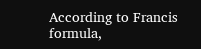According to Francis formula,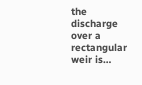the discharge over a rectangular weir is…